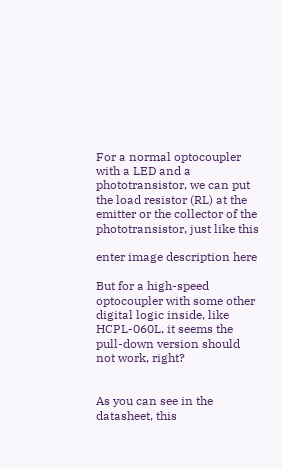For a normal optocoupler with a LED and a phototransistor, we can put the load resistor (RL) at the emitter or the collector of the phototransistor, just like this

enter image description here

But for a high-speed optocoupler with some other digital logic inside, like HCPL-060L, it seems the pull-down version should not work, right?


As you can see in the datasheet, this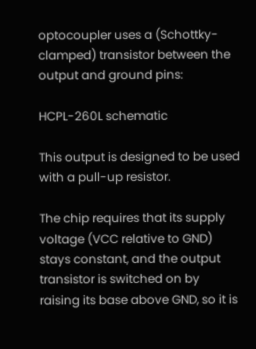optocoupler uses a (Schottky-clamped) transistor between the output and ground pins:

HCPL-260L schematic

This output is designed to be used with a pull-up resistor.

The chip requires that its supply voltage (VCC relative to GND) stays constant, and the output transistor is switched on by raising its base above GND, so it is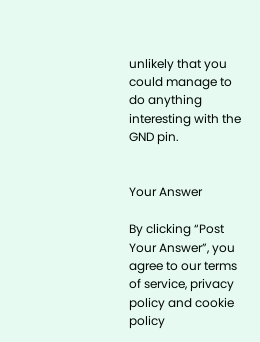unlikely that you could manage to do anything interesting with the GND pin.


Your Answer

By clicking “Post Your Answer”, you agree to our terms of service, privacy policy and cookie policy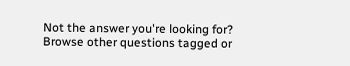Not the answer you're looking for? Browse other questions tagged or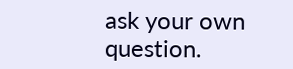ask your own question.